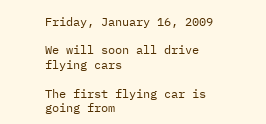Friday, January 16, 2009

We will soon all drive flying cars

The first flying car is going from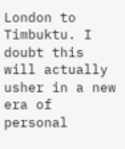London to Timbuktu. I doubt this will actually usher in a new era of personal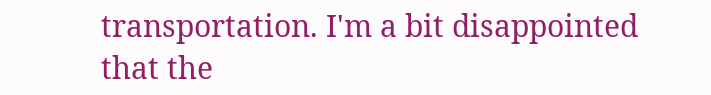transportation. I'm a bit disappointed that the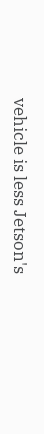vehicle is less Jetson's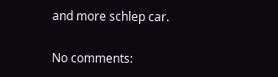and more schlep car.

No comments: